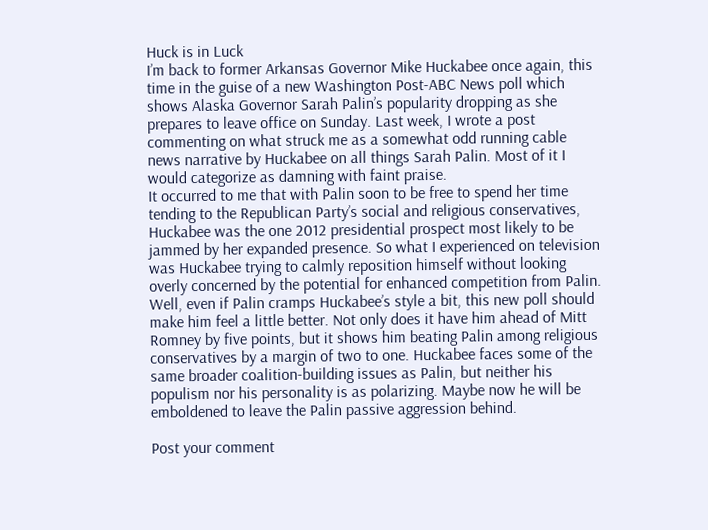Huck is in Luck
I’m back to former Arkansas Governor Mike Huckabee once again, this time in the guise of a new Washington Post-ABC News poll which shows Alaska Governor Sarah Palin’s popularity dropping as she prepares to leave office on Sunday. Last week, I wrote a post commenting on what struck me as a somewhat odd running cable news narrative by Huckabee on all things Sarah Palin. Most of it I would categorize as damning with faint praise.
It occurred to me that with Palin soon to be free to spend her time tending to the Republican Party’s social and religious conservatives, Huckabee was the one 2012 presidential prospect most likely to be jammed by her expanded presence. So what I experienced on television was Huckabee trying to calmly reposition himself without looking overly concerned by the potential for enhanced competition from Palin.
Well, even if Palin cramps Huckabee’s style a bit, this new poll should make him feel a little better. Not only does it have him ahead of Mitt Romney by five points, but it shows him beating Palin among religious conservatives by a margin of two to one. Huckabee faces some of the same broader coalition-building issues as Palin, but neither his populism nor his personality is as polarizing. Maybe now he will be emboldened to leave the Palin passive aggression behind.

Post your comment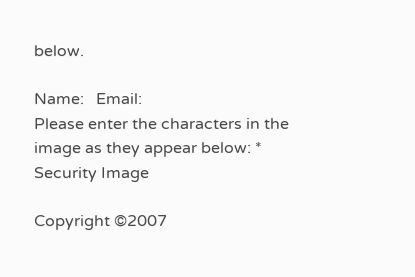below.

Name:   Email:
Please enter the characters in the image as they appear below: *
Security Image

Copyright ©2007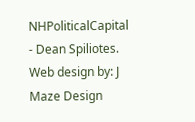NHPoliticalCapital - Dean Spiliotes. Web design by: J Maze Design